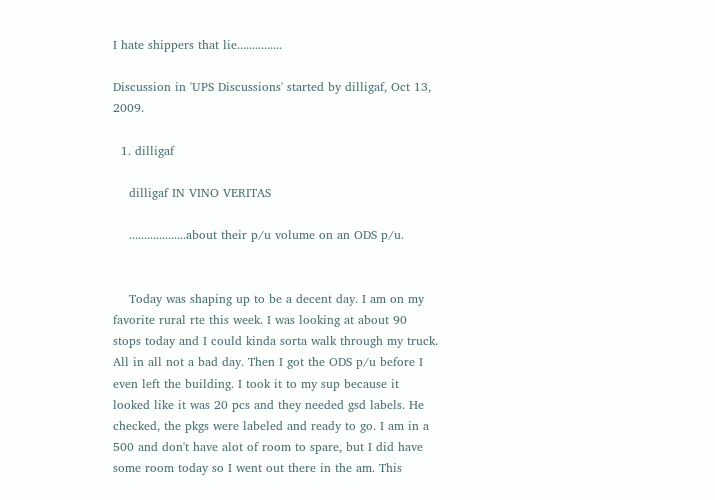I hate shippers that lie...............

Discussion in 'UPS Discussions' started by dilligaf, Oct 13, 2009.

  1. dilligaf

    dilligaf IN VINO VERITAS

    ...................about their p/u volume on an ODS p/u.


    Today was shaping up to be a decent day. I am on my favorite rural rte this week. I was looking at about 90 stops today and I could kinda sorta walk through my truck. All in all not a bad day. Then I got the ODS p/u before I even left the building. I took it to my sup because it looked like it was 20 pcs and they needed gsd labels. He checked, the pkgs were labeled and ready to go. I am in a 500 and don't have alot of room to spare, but I did have some room today so I went out there in the am. This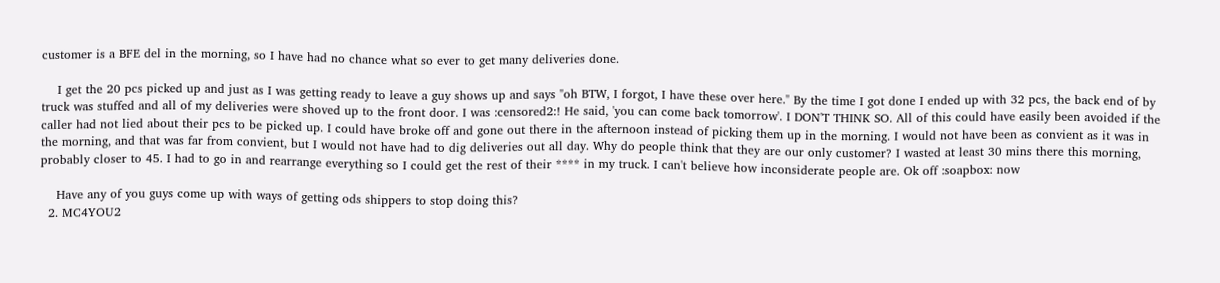customer is a BFE del in the morning, so I have had no chance what so ever to get many deliveries done.

    I get the 20 pcs picked up and just as I was getting ready to leave a guy shows up and says "oh BTW, I forgot, I have these over here." By the time I got done I ended up with 32 pcs, the back end of by truck was stuffed and all of my deliveries were shoved up to the front door. I was :censored2:! He said, 'you can come back tomorrow'. I DON'T THINK SO. All of this could have easily been avoided if the caller had not lied about their pcs to be picked up. I could have broke off and gone out there in the afternoon instead of picking them up in the morning. I would not have been as convient as it was in the morning, and that was far from convient, but I would not have had to dig deliveries out all day. Why do people think that they are our only customer? I wasted at least 30 mins there this morning, probably closer to 45. I had to go in and rearrange everything so I could get the rest of their **** in my truck. I can't believe how inconsiderate people are. Ok off :soapbox: now

    Have any of you guys come up with ways of getting ods shippers to stop doing this?
  2. MC4YOU2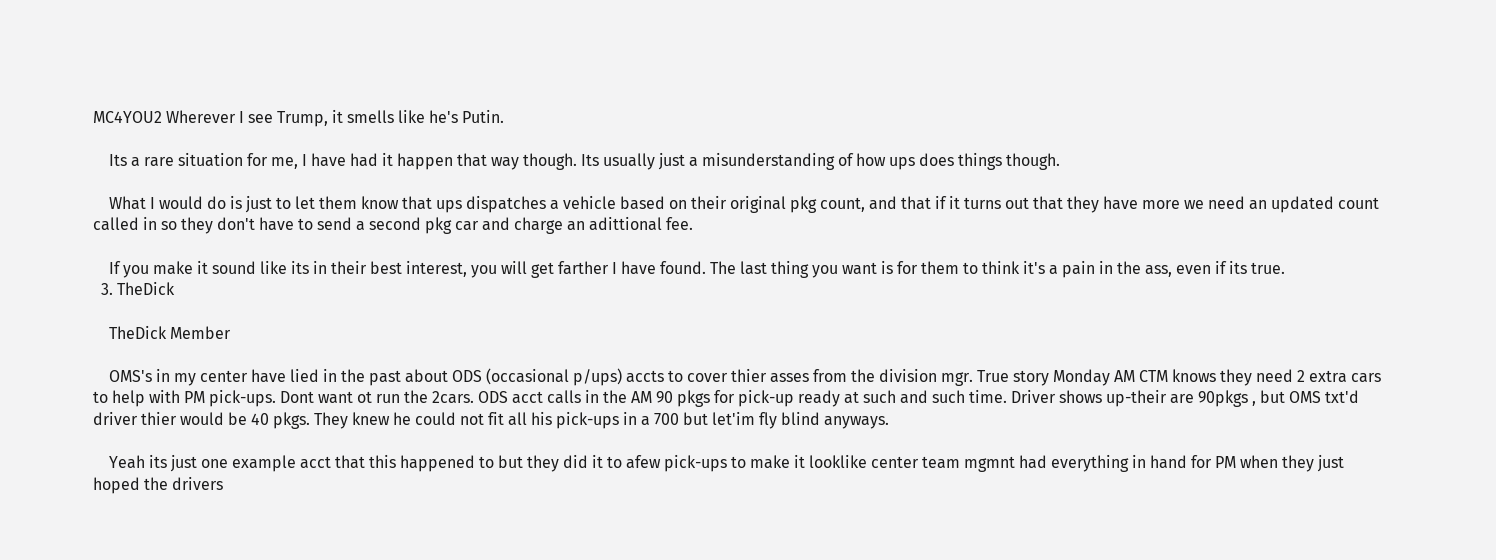MC4YOU2 Wherever I see Trump, it smells like he's Putin.

    Its a rare situation for me, I have had it happen that way though. Its usually just a misunderstanding of how ups does things though.

    What I would do is just to let them know that ups dispatches a vehicle based on their original pkg count, and that if it turns out that they have more we need an updated count called in so they don't have to send a second pkg car and charge an adittional fee.

    If you make it sound like its in their best interest, you will get farther I have found. The last thing you want is for them to think it's a pain in the ass, even if its true.
  3. TheDick

    TheDick Member

    OMS's in my center have lied in the past about ODS (occasional p/ups) accts to cover thier asses from the division mgr. True story Monday AM CTM knows they need 2 extra cars to help with PM pick-ups. Dont want ot run the 2cars. ODS acct calls in the AM 90 pkgs for pick-up ready at such and such time. Driver shows up-their are 90pkgs , but OMS txt'd driver thier would be 40 pkgs. They knew he could not fit all his pick-ups in a 700 but let'im fly blind anyways.

    Yeah its just one example acct that this happened to but they did it to afew pick-ups to make it looklike center team mgmnt had everything in hand for PM when they just hoped the drivers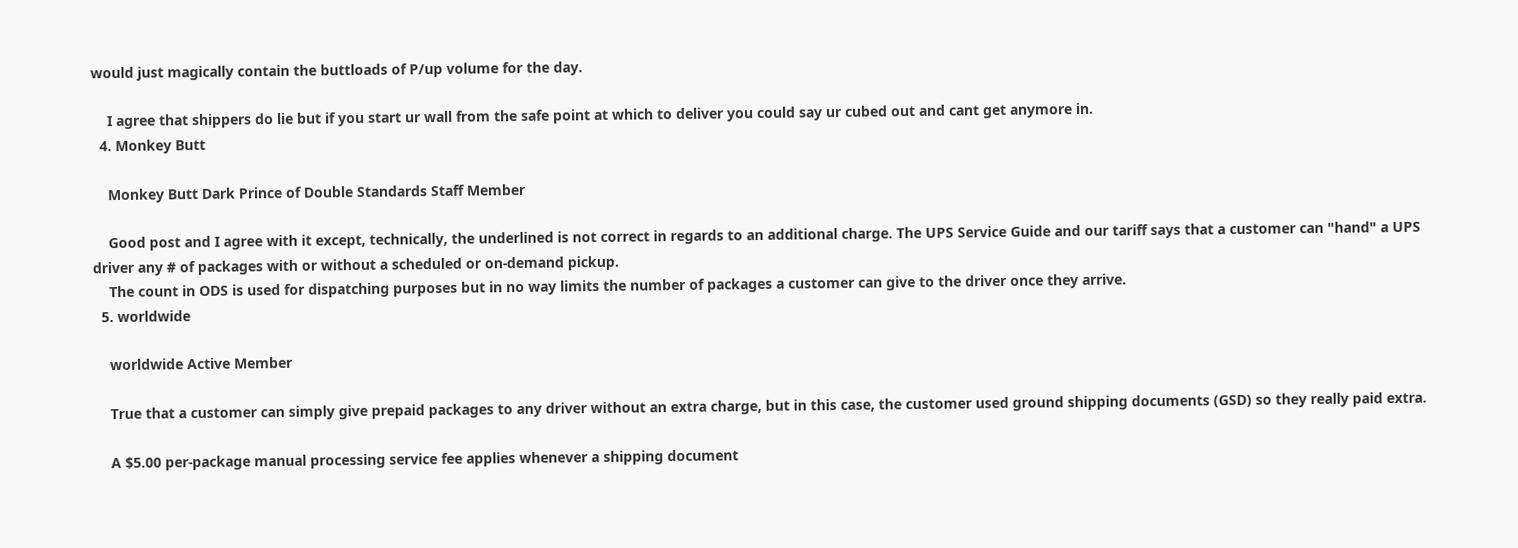would just magically contain the buttloads of P/up volume for the day.

    I agree that shippers do lie but if you start ur wall from the safe point at which to deliver you could say ur cubed out and cant get anymore in.
  4. Monkey Butt

    Monkey Butt Dark Prince of Double Standards Staff Member

    Good post and I agree with it except, technically, the underlined is not correct in regards to an additional charge. The UPS Service Guide and our tariff says that a customer can "hand" a UPS driver any # of packages with or without a scheduled or on-demand pickup.
    The count in ODS is used for dispatching purposes but in no way limits the number of packages a customer can give to the driver once they arrive.
  5. worldwide

    worldwide Active Member

    True that a customer can simply give prepaid packages to any driver without an extra charge, but in this case, the customer used ground shipping documents (GSD) so they really paid extra.

    A $5.00 per-package manual processing service fee applies whenever a shipping document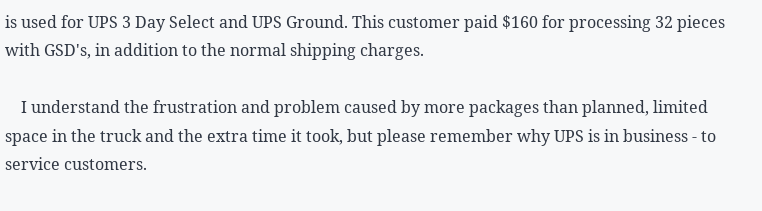is used for UPS 3 Day Select and UPS Ground. This customer paid $160 for processing 32 pieces with GSD's, in addition to the normal shipping charges.

    I understand the frustration and problem caused by more packages than planned, limited space in the truck and the extra time it took, but please remember why UPS is in business - to service customers.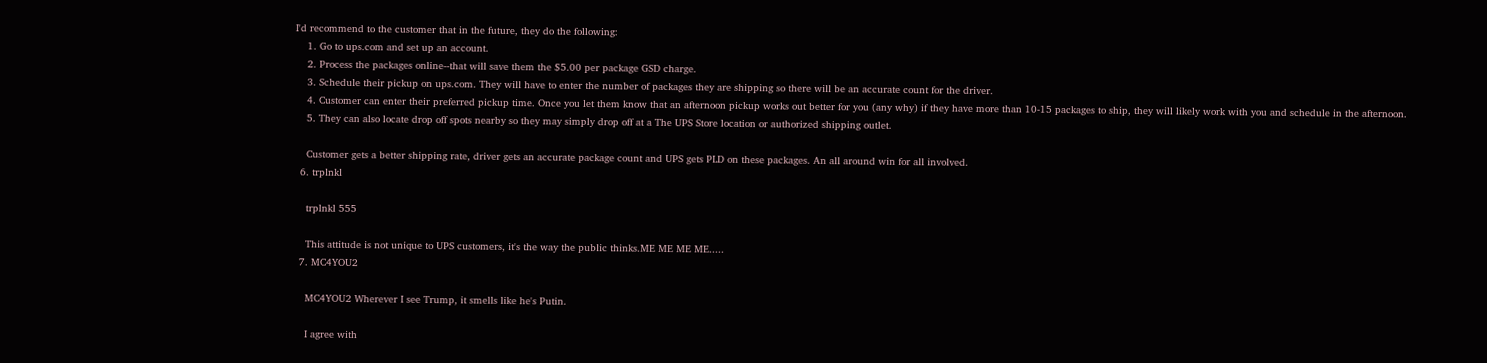I'd recommend to the customer that in the future, they do the following:
    1. Go to ups.com and set up an account.
    2. Process the packages online--that will save them the $5.00 per package GSD charge.
    3. Schedule their pickup on ups.com. They will have to enter the number of packages they are shipping so there will be an accurate count for the driver.
    4. Customer can enter their preferred pickup time. Once you let them know that an afternoon pickup works out better for you (any why) if they have more than 10-15 packages to ship, they will likely work with you and schedule in the afternoon.
    5. They can also locate drop off spots nearby so they may simply drop off at a The UPS Store location or authorized shipping outlet.

    Customer gets a better shipping rate, driver gets an accurate package count and UPS gets PLD on these packages. An all around win for all involved.
  6. trplnkl

    trplnkl 555

    This attitude is not unique to UPS customers, it's the way the public thinks.ME ME ME ME.....
  7. MC4YOU2

    MC4YOU2 Wherever I see Trump, it smells like he's Putin.

    I agree with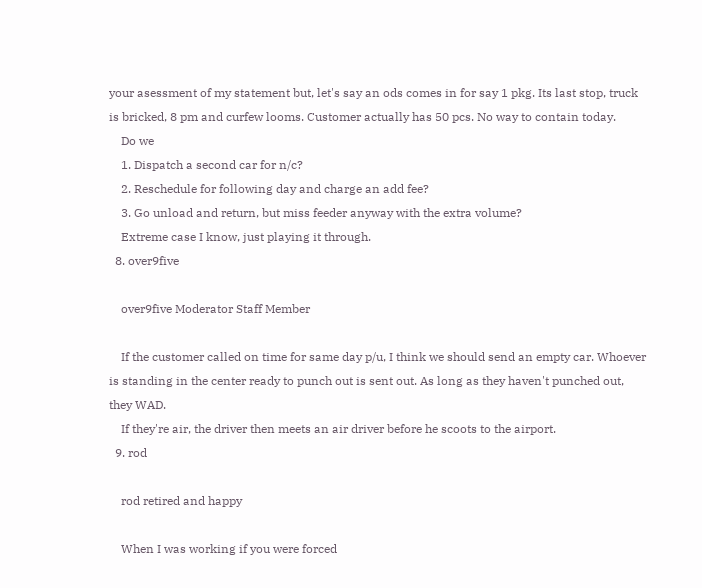your asessment of my statement but, let's say an ods comes in for say 1 pkg. Its last stop, truck is bricked, 8 pm and curfew looms. Customer actually has 50 pcs. No way to contain today.
    Do we
    1. Dispatch a second car for n/c?
    2. Reschedule for following day and charge an add fee?
    3. Go unload and return, but miss feeder anyway with the extra volume?
    Extreme case I know, just playing it through.
  8. over9five

    over9five Moderator Staff Member

    If the customer called on time for same day p/u, I think we should send an empty car. Whoever is standing in the center ready to punch out is sent out. As long as they haven't punched out, they WAD.
    If they're air, the driver then meets an air driver before he scoots to the airport.
  9. rod

    rod retired and happy

    When I was working if you were forced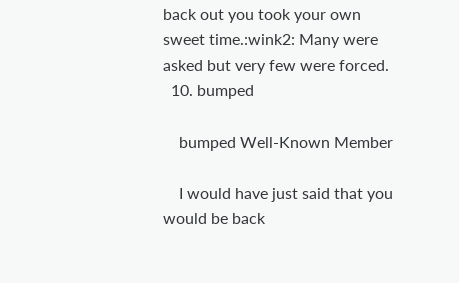back out you took your own sweet time.:wink2: Many were asked but very few were forced.
  10. bumped

    bumped Well-Known Member

    I would have just said that you would be back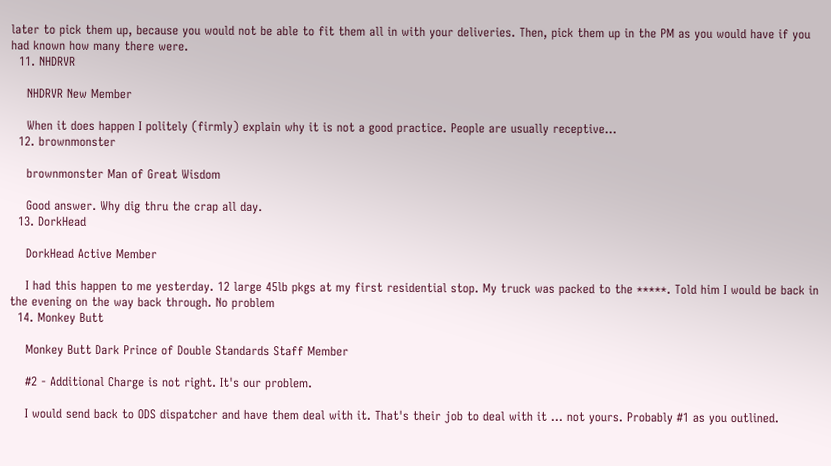later to pick them up, because you would not be able to fit them all in with your deliveries. Then, pick them up in the PM as you would have if you had known how many there were.
  11. NHDRVR

    NHDRVR New Member

    When it does happen I politely (firmly) explain why it is not a good practice. People are usually receptive...
  12. brownmonster

    brownmonster Man of Great Wisdom

    Good answer. Why dig thru the crap all day.
  13. DorkHead

    DorkHead Active Member

    I had this happen to me yesterday. 12 large 45lb pkgs at my first residential stop. My truck was packed to the *****. Told him I would be back in the evening on the way back through. No problem
  14. Monkey Butt

    Monkey Butt Dark Prince of Double Standards Staff Member

    #2 - Additional Charge is not right. It's our problem.

    I would send back to ODS dispatcher and have them deal with it. That's their job to deal with it ... not yours. Probably #1 as you outlined.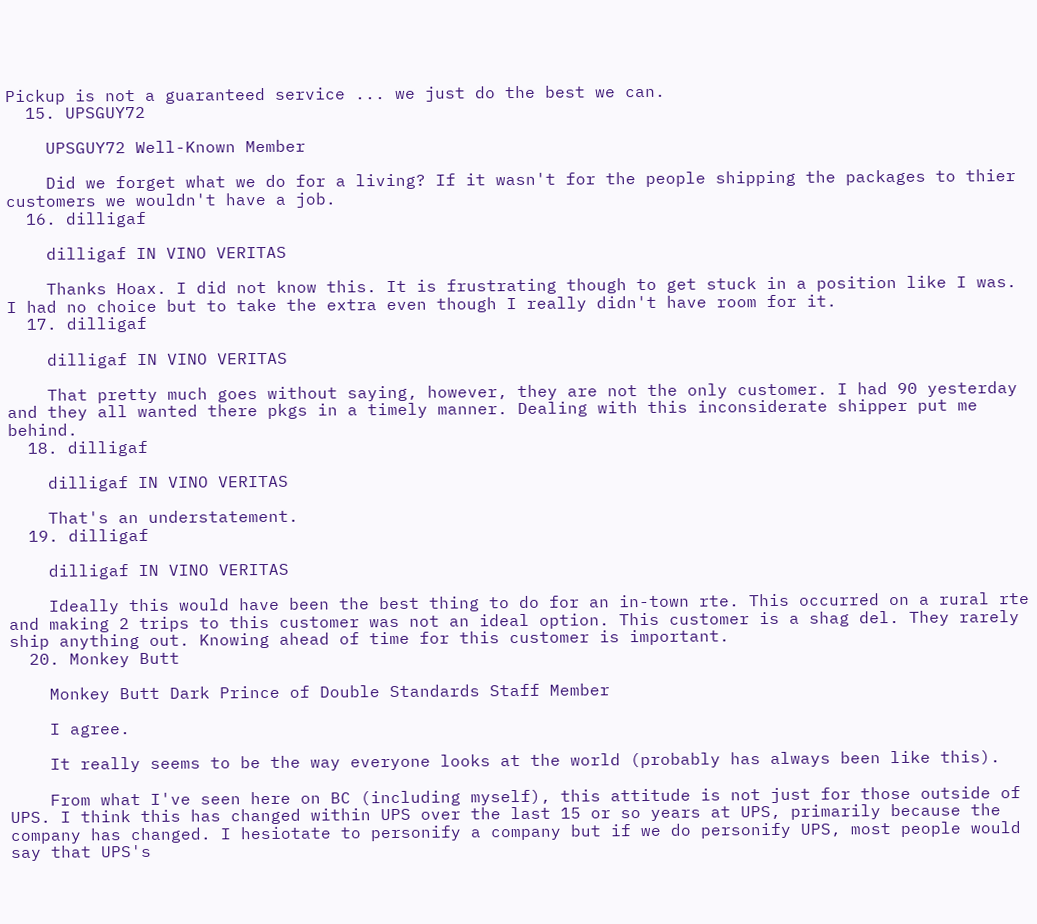Pickup is not a guaranteed service ... we just do the best we can.
  15. UPSGUY72

    UPSGUY72 Well-Known Member

    Did we forget what we do for a living? If it wasn't for the people shipping the packages to thier customers we wouldn't have a job.
  16. dilligaf

    dilligaf IN VINO VERITAS

    Thanks Hoax. I did not know this. It is frustrating though to get stuck in a position like I was. I had no choice but to take the extra even though I really didn't have room for it.
  17. dilligaf

    dilligaf IN VINO VERITAS

    That pretty much goes without saying, however, they are not the only customer. I had 90 yesterday and they all wanted there pkgs in a timely manner. Dealing with this inconsiderate shipper put me behind.
  18. dilligaf

    dilligaf IN VINO VERITAS

    That's an understatement.
  19. dilligaf

    dilligaf IN VINO VERITAS

    Ideally this would have been the best thing to do for an in-town rte. This occurred on a rural rte and making 2 trips to this customer was not an ideal option. This customer is a shag del. They rarely ship anything out. Knowing ahead of time for this customer is important.
  20. Monkey Butt

    Monkey Butt Dark Prince of Double Standards Staff Member

    I agree.

    It really seems to be the way everyone looks at the world (probably has always been like this).

    From what I've seen here on BC (including myself), this attitude is not just for those outside of UPS. I think this has changed within UPS over the last 15 or so years at UPS, primarily because the company has changed. I hesiotate to personify a company but if we do personify UPS, most people would say that UPS's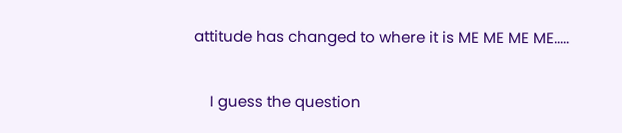attitude has changed to where it is ME ME ME ME.....

    I guess the question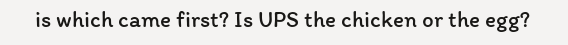is which came first? Is UPS the chicken or the egg?